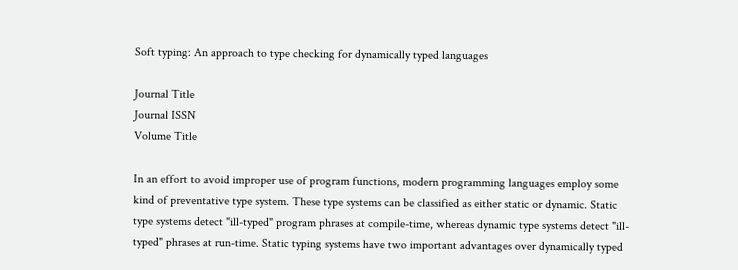Soft typing: An approach to type checking for dynamically typed languages

Journal Title
Journal ISSN
Volume Title

In an effort to avoid improper use of program functions, modern programming languages employ some kind of preventative type system. These type systems can be classified as either static or dynamic. Static type systems detect "ill-typed" program phrases at compile-time, whereas dynamic type systems detect "ill-typed" phrases at run-time. Static typing systems have two important advantages over dynamically typed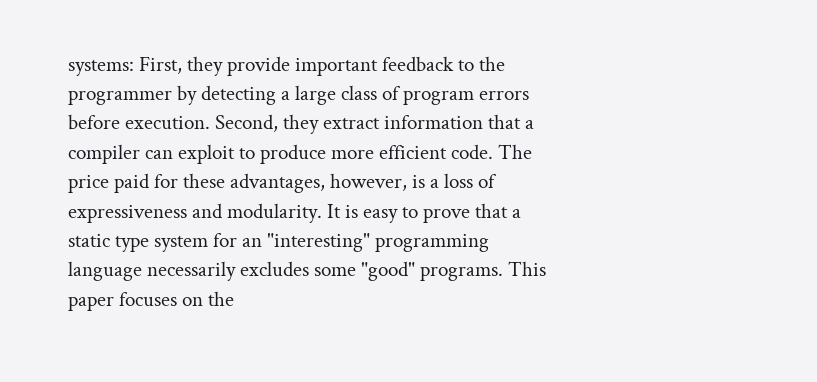systems: First, they provide important feedback to the programmer by detecting a large class of program errors before execution. Second, they extract information that a compiler can exploit to produce more efficient code. The price paid for these advantages, however, is a loss of expressiveness and modularity. It is easy to prove that a static type system for an "interesting" programming language necessarily excludes some "good" programs. This paper focuses on the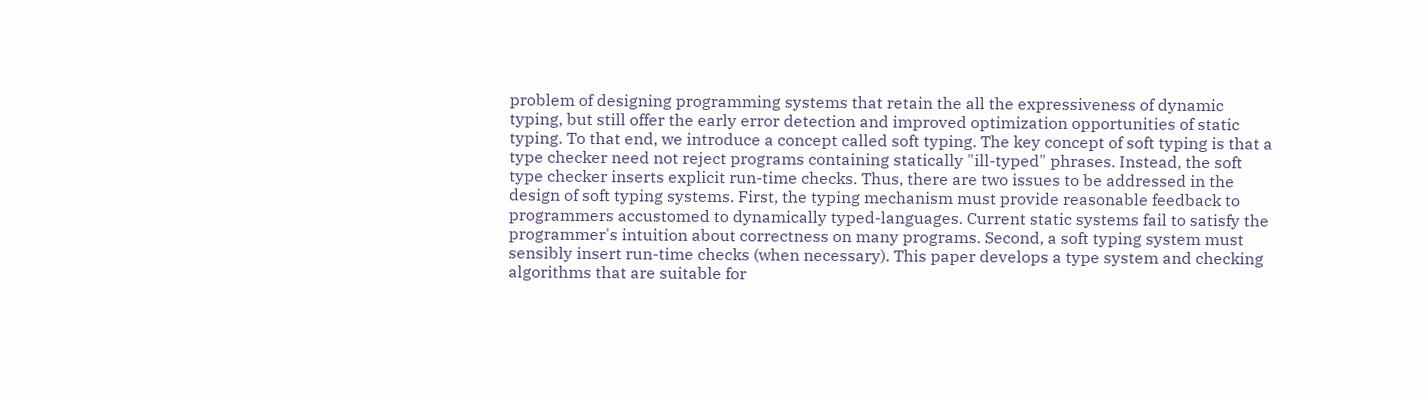problem of designing programming systems that retain the all the expressiveness of dynamic typing, but still offer the early error detection and improved optimization opportunities of static typing. To that end, we introduce a concept called soft typing. The key concept of soft typing is that a type checker need not reject programs containing statically "ill-typed" phrases. Instead, the soft type checker inserts explicit run-time checks. Thus, there are two issues to be addressed in the design of soft typing systems. First, the typing mechanism must provide reasonable feedback to programmers accustomed to dynamically typed-languages. Current static systems fail to satisfy the programmer's intuition about correctness on many programs. Second, a soft typing system must sensibly insert run-time checks (when necessary). This paper develops a type system and checking algorithms that are suitable for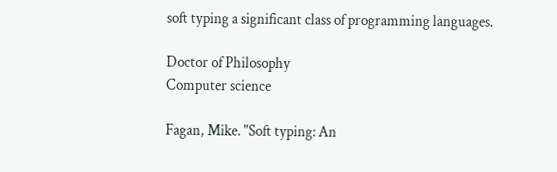soft typing a significant class of programming languages.

Doctor of Philosophy
Computer science

Fagan, Mike. "Soft typing: An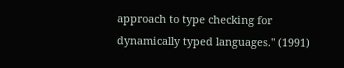approach to type checking for dynamically typed languages." (1991)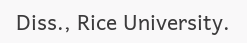Diss., Rice University.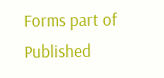Forms part of
Published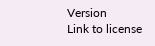Version
Link to license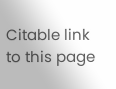Citable link to this page